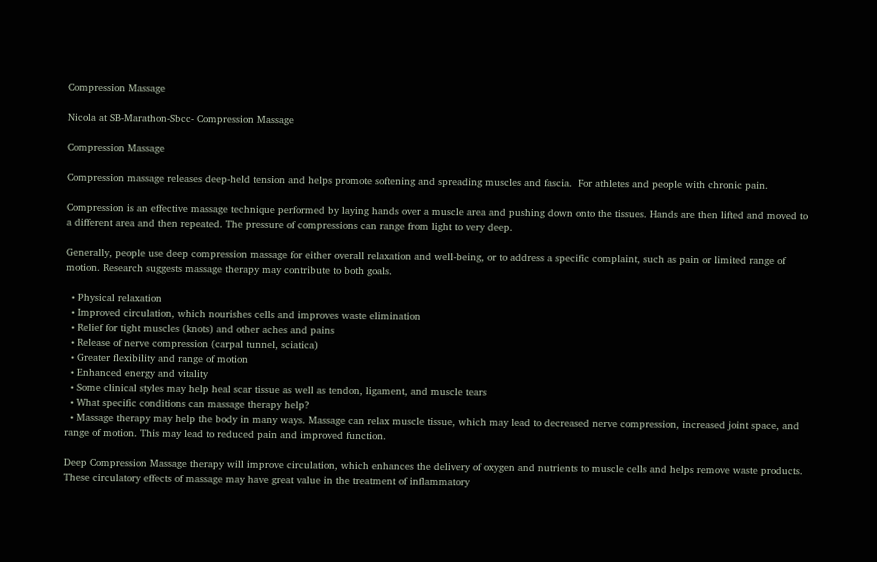Compression Massage

Nicola at SB-Marathon-Sbcc- Compression Massage

Compression Massage

Compression massage releases deep-held tension and helps promote softening and spreading muscles and fascia.  For athletes and people with chronic pain.

Compression is an effective massage technique performed by laying hands over a muscle area and pushing down onto the tissues. Hands are then lifted and moved to a different area and then repeated. The pressure of compressions can range from light to very deep.

Generally, people use deep compression massage for either overall relaxation and well-being, or to address a specific complaint, such as pain or limited range of motion. Research suggests massage therapy may contribute to both goals.

  • Physical relaxation
  • Improved circulation, which nourishes cells and improves waste elimination
  • Relief for tight muscles (knots) and other aches and pains
  • Release of nerve compression (carpal tunnel, sciatica)
  • Greater flexibility and range of motion
  • Enhanced energy and vitality
  • Some clinical styles may help heal scar tissue as well as tendon, ligament, and muscle tears
  • What specific conditions can massage therapy help?
  • Massage therapy may help the body in many ways. Massage can relax muscle tissue, which may lead to decreased nerve compression, increased joint space, and range of motion. This may lead to reduced pain and improved function.

Deep Compression Massage therapy will improve circulation, which enhances the delivery of oxygen and nutrients to muscle cells and helps remove waste products. These circulatory effects of massage may have great value in the treatment of inflammatory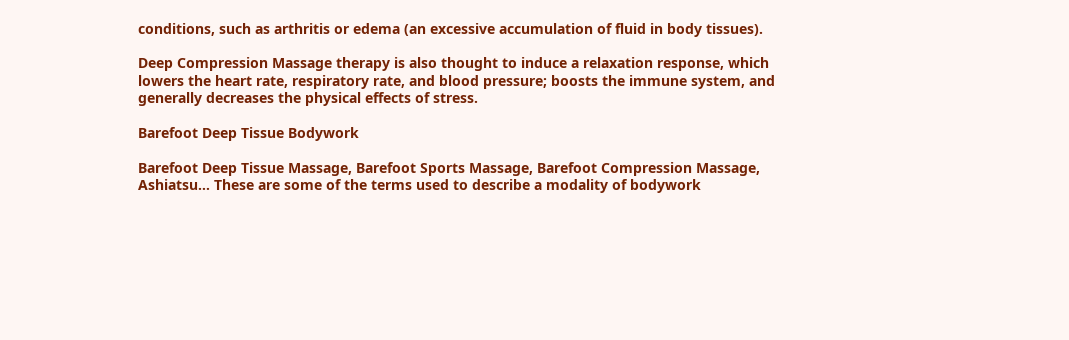conditions, such as arthritis or edema (an excessive accumulation of fluid in body tissues).

Deep Compression Massage therapy is also thought to induce a relaxation response, which lowers the heart rate, respiratory rate, and blood pressure; boosts the immune system, and generally decreases the physical effects of stress.

Barefoot Deep Tissue Bodywork

Barefoot Deep Tissue Massage, Barefoot Sports Massage, Barefoot Compression Massage, Ashiatsu… These are some of the terms used to describe a modality of bodywork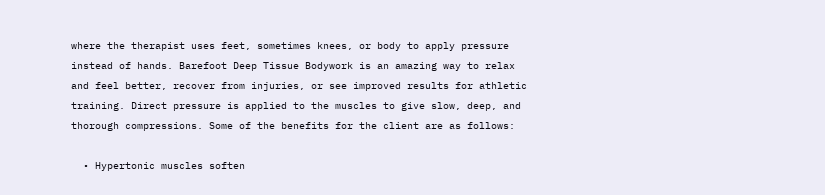where the therapist uses feet, sometimes knees, or body to apply pressure instead of hands. Barefoot Deep Tissue Bodywork is an amazing way to relax and feel better, recover from injuries, or see improved results for athletic training. Direct pressure is applied to the muscles to give slow, deep, and thorough compressions. Some of the benefits for the client are as follows:

  • Hypertonic muscles soften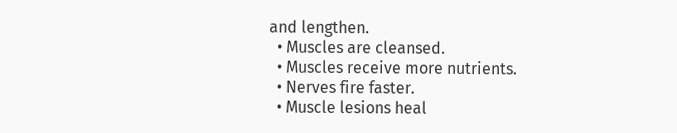and lengthen.
  • Muscles are cleansed.
  • Muscles receive more nutrients.
  • Nerves fire faster.
  • Muscle lesions heal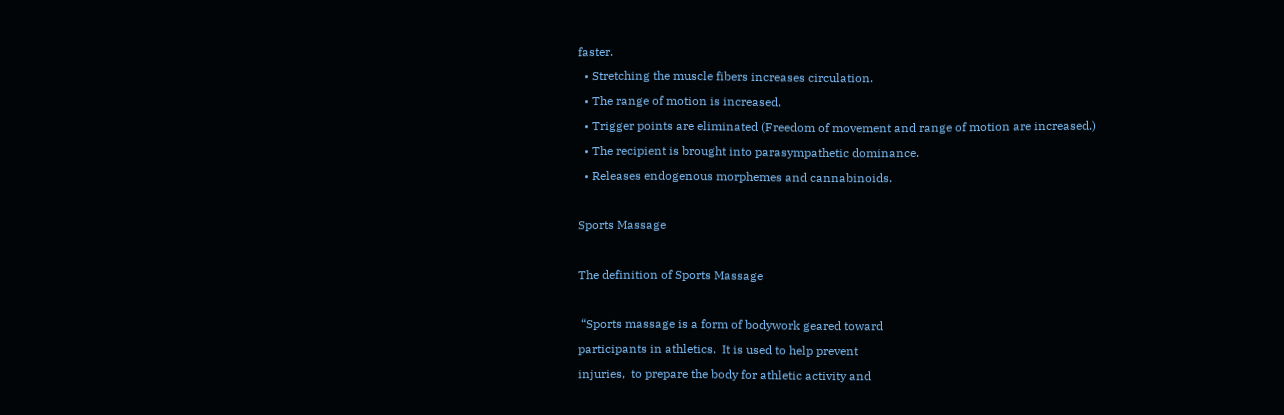faster.
  • Stretching the muscle fibers increases circulation.
  • The range of motion is increased.
  • Trigger points are eliminated (Freedom of movement and range of motion are increased.)
  • The recipient is brought into parasympathetic dominance.
  • Releases endogenous morphemes and cannabinoids.

Sports Massage

The definition of Sports Massage

 “Sports massage is a form of bodywork geared toward
participants in athletics.  It is used to help prevent
injuries,  to prepare the body for athletic activity and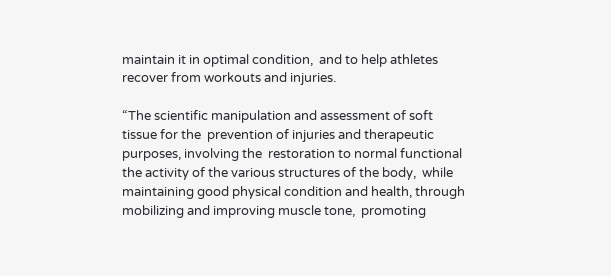maintain it in optimal condition,  and to help athletes
recover from workouts and injuries.

“The scientific manipulation and assessment of soft
tissue for the  prevention of injuries and therapeutic
purposes, involving the  restoration to normal functional
the activity of the various structures of the body,  while
maintaining good physical condition and health, through
mobilizing and improving muscle tone,  promoting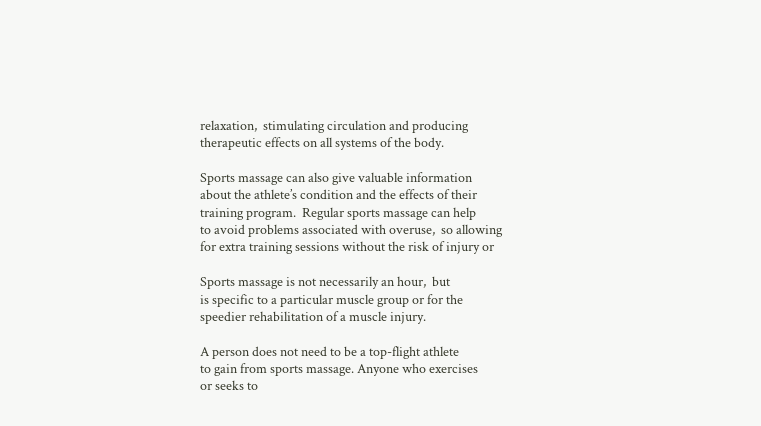relaxation,  stimulating circulation and producing
therapeutic effects on all systems of the body.

Sports massage can also give valuable information
about the athlete’s condition and the effects of their
training program.  Regular sports massage can help
to avoid problems associated with overuse,  so allowing
for extra training sessions without the risk of injury or

Sports massage is not necessarily an hour,  but
is specific to a particular muscle group or for the
speedier rehabilitation of a muscle injury.

A person does not need to be a top-flight athlete
to gain from sports massage. Anyone who exercises
or seeks to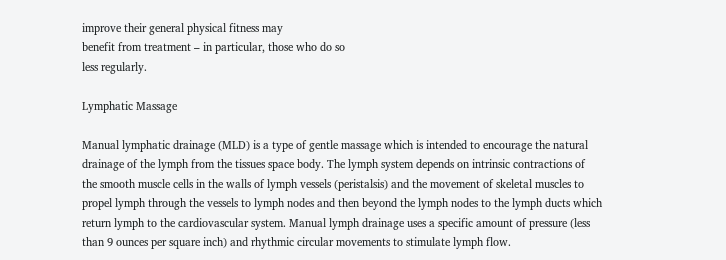improve their general physical fitness may
benefit from treatment – in particular, those who do so
less regularly.

Lymphatic Massage

Manual lymphatic drainage (MLD) is a type of gentle massage which is intended to encourage the natural drainage of the lymph from the tissues space body. The lymph system depends on intrinsic contractions of the smooth muscle cells in the walls of lymph vessels (peristalsis) and the movement of skeletal muscles to propel lymph through the vessels to lymph nodes and then beyond the lymph nodes to the lymph ducts which return lymph to the cardiovascular system. Manual lymph drainage uses a specific amount of pressure (less than 9 ounces per square inch) and rhythmic circular movements to stimulate lymph flow.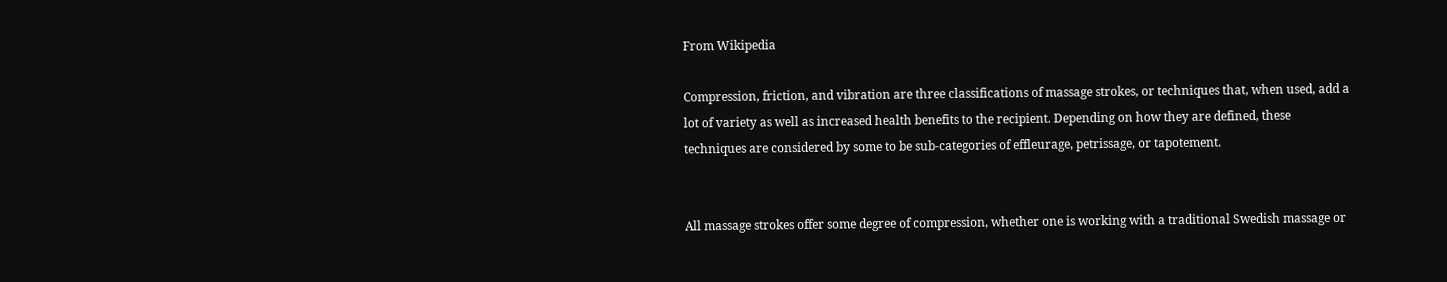From Wikipedia

Compression, friction, and vibration are three classifications of massage strokes, or techniques that, when used, add a lot of variety as well as increased health benefits to the recipient. Depending on how they are defined, these techniques are considered by some to be sub-categories of effleurage, petrissage, or tapotement.


All massage strokes offer some degree of compression, whether one is working with a traditional Swedish massage or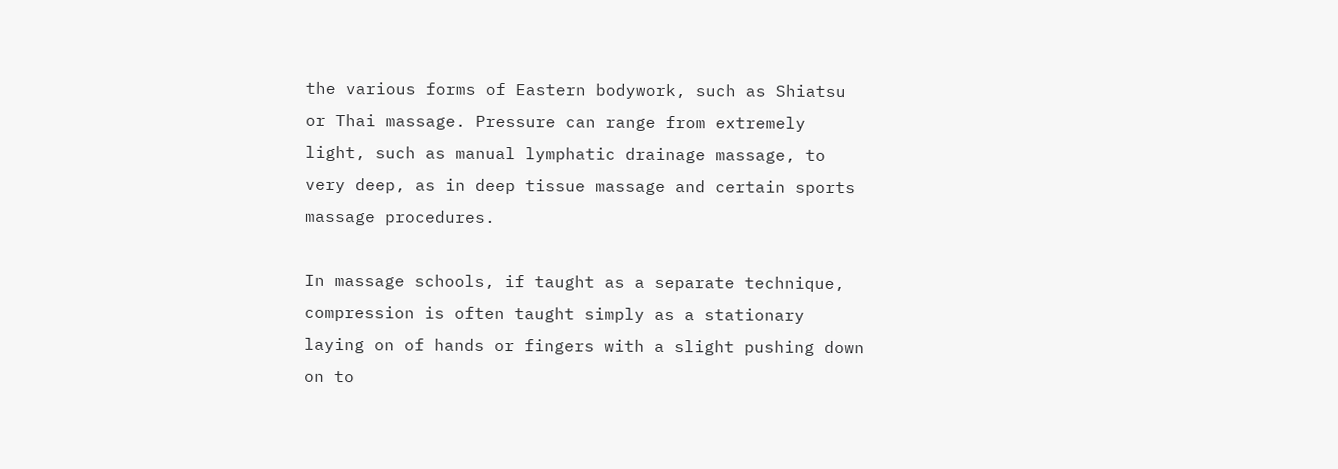the various forms of Eastern bodywork, such as Shiatsu or Thai massage. Pressure can range from extremely light, such as manual lymphatic drainage massage, to very deep, as in deep tissue massage and certain sports massage procedures.

In massage schools, if taught as a separate technique, compression is often taught simply as a stationary laying on of hands or fingers with a slight pushing down on to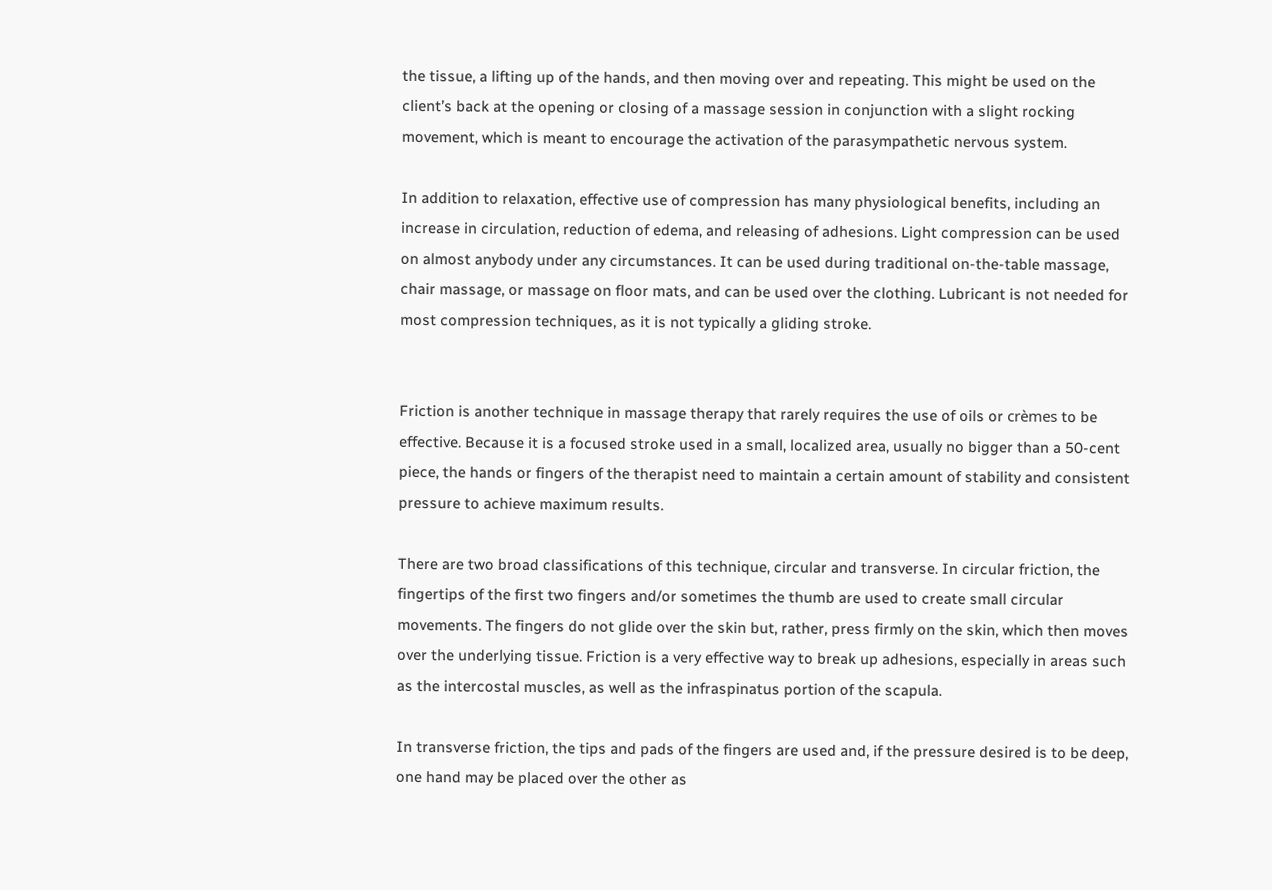the tissue, a lifting up of the hands, and then moving over and repeating. This might be used on the client’s back at the opening or closing of a massage session in conjunction with a slight rocking movement, which is meant to encourage the activation of the parasympathetic nervous system.

In addition to relaxation, effective use of compression has many physiological benefits, including an increase in circulation, reduction of edema, and releasing of adhesions. Light compression can be used on almost anybody under any circumstances. It can be used during traditional on-the-table massage, chair massage, or massage on floor mats, and can be used over the clothing. Lubricant is not needed for most compression techniques, as it is not typically a gliding stroke.


Friction is another technique in massage therapy that rarely requires the use of oils or crèmes to be effective. Because it is a focused stroke used in a small, localized area, usually no bigger than a 50-cent piece, the hands or fingers of the therapist need to maintain a certain amount of stability and consistent pressure to achieve maximum results.

There are two broad classifications of this technique, circular and transverse. In circular friction, the fingertips of the first two fingers and/or sometimes the thumb are used to create small circular movements. The fingers do not glide over the skin but, rather, press firmly on the skin, which then moves over the underlying tissue. Friction is a very effective way to break up adhesions, especially in areas such as the intercostal muscles, as well as the infraspinatus portion of the scapula.

In transverse friction, the tips and pads of the fingers are used and, if the pressure desired is to be deep, one hand may be placed over the other as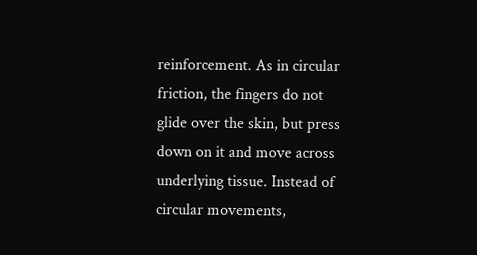reinforcement. As in circular friction, the fingers do not glide over the skin, but press down on it and move across underlying tissue. Instead of circular movements,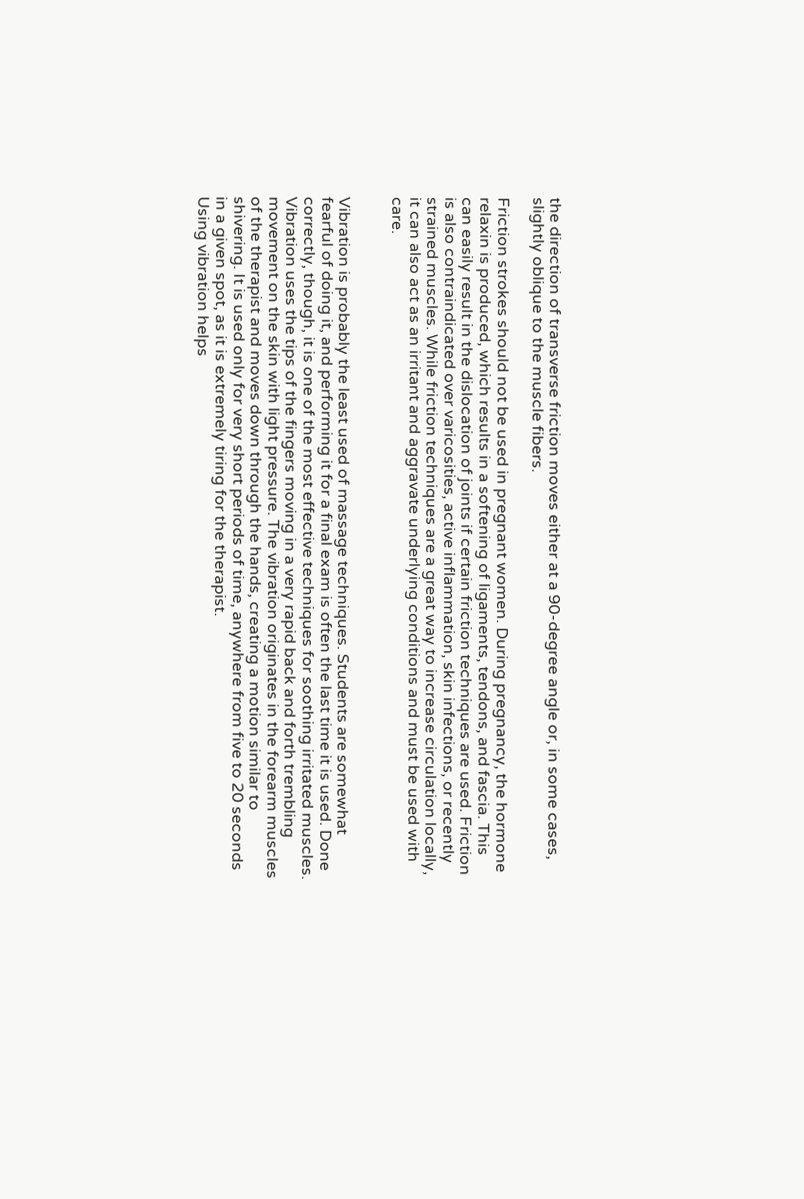the direction of transverse friction moves either at a 90-degree angle or, in some cases, slightly oblique to the muscle fibers.

Friction strokes should not be used in pregnant women. During pregnancy, the hormone relaxin is produced, which results in a softening of ligaments, tendons, and fascia. This can easily result in the dislocation of joints if certain friction techniques are used. Friction is also contraindicated over varicosities, active inflammation, skin infections, or recently strained muscles. While friction techniques are a great way to increase circulation locally, it can also act as an irritant and aggravate underlying conditions and must be used with care.


Vibration is probably the least used of massage techniques. Students are somewhat fearful of doing it, and performing it for a final exam is often the last time it is used. Done correctly, though, it is one of the most effective techniques for soothing irritated muscles. Vibration uses the tips of the fingers moving in a very rapid back and forth trembling movement on the skin with light pressure. The vibration originates in the forearm muscles of the therapist and moves down through the hands, creating a motion similar to shivering. It is used only for very short periods of time, anywhere from five to 20 seconds in a given spot, as it is extremely tiring for the therapist.
Using vibration helps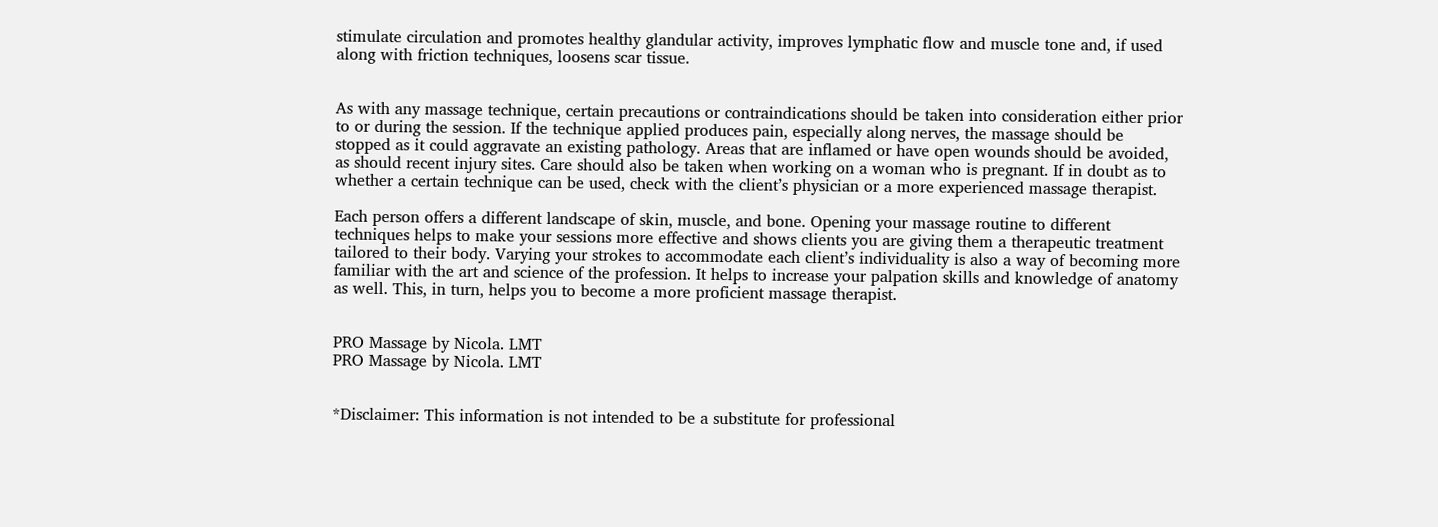stimulate circulation and promotes healthy glandular activity, improves lymphatic flow and muscle tone and, if used along with friction techniques, loosens scar tissue.


As with any massage technique, certain precautions or contraindications should be taken into consideration either prior to or during the session. If the technique applied produces pain, especially along nerves, the massage should be stopped as it could aggravate an existing pathology. Areas that are inflamed or have open wounds should be avoided, as should recent injury sites. Care should also be taken when working on a woman who is pregnant. If in doubt as to whether a certain technique can be used, check with the client’s physician or a more experienced massage therapist.

Each person offers a different landscape of skin, muscle, and bone. Opening your massage routine to different techniques helps to make your sessions more effective and shows clients you are giving them a therapeutic treatment tailored to their body. Varying your strokes to accommodate each client’s individuality is also a way of becoming more familiar with the art and science of the profession. It helps to increase your palpation skills and knowledge of anatomy as well. This, in turn, helps you to become a more proficient massage therapist.


PRO Massage by Nicola. LMT
PRO Massage by Nicola. LMT


*Disclaimer: This information is not intended to be a substitute for professional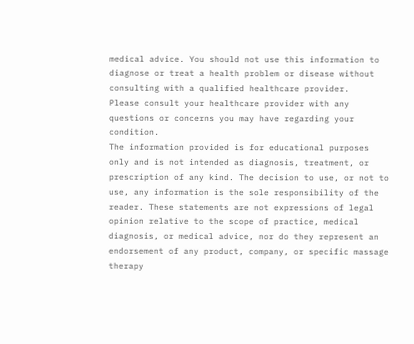medical advice. You should not use this information to diagnose or treat a health problem or disease without consulting with a qualified healthcare provider.
Please consult your healthcare provider with any questions or concerns you may have regarding your condition.
The information provided is for educational purposes only and is not intended as diagnosis, treatment, or prescription of any kind. The decision to use, or not to use, any information is the sole responsibility of the reader. These statements are not expressions of legal opinion relative to the scope of practice, medical diagnosis, or medical advice, nor do they represent an endorsement of any product, company, or specific massage therapy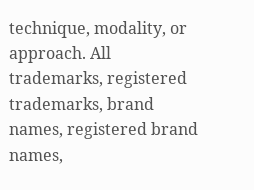technique, modality, or approach. All trademarks, registered trademarks, brand names, registered brand names,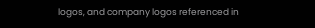logos, and company logos referenced in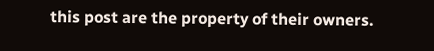this post are the property of their owners.